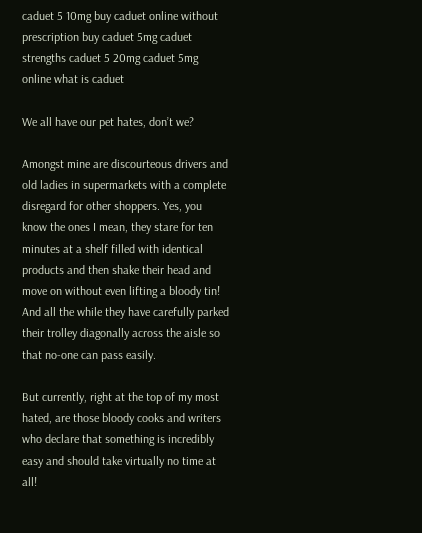caduet 5 10mg buy caduet online without prescription buy caduet 5mg caduet strengths caduet 5 20mg caduet 5mg online what is caduet

We all have our pet hates, don’t we?

Amongst mine are discourteous drivers and old ladies in supermarkets with a complete disregard for other shoppers. Yes, you know the ones I mean, they stare for ten minutes at a shelf filled with identical products and then shake their head and move on without even lifting a bloody tin! And all the while they have carefully parked their trolley diagonally across the aisle so that no-one can pass easily.

But currently, right at the top of my most hated, are those bloody cooks and writers who declare that something is incredibly easy and should take virtually no time at all!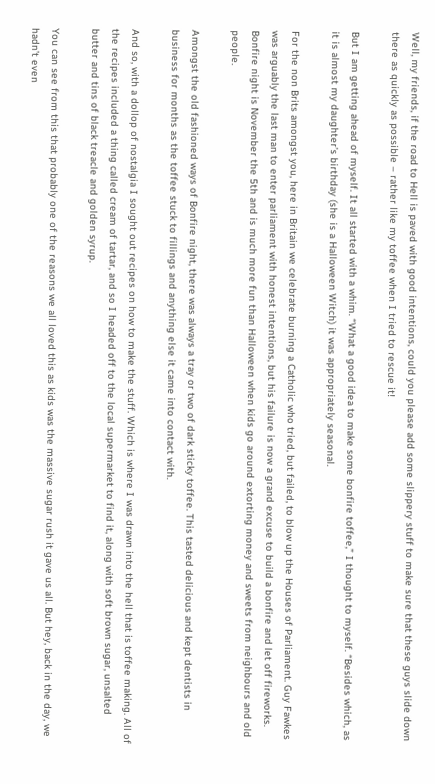Well, my friends, if the road to Hell is paved with good intentions, could you please add some slippery stuff to make sure that these guys slide down there as quickly as possible – rather like my toffee when I tried to rescue it!

But I am getting ahead of myself. It all started with a whim. “What a good idea to make some bonfire toffee,” I thought to myself. “Besides which, as it is almost my daughter’s birthday (she is a Halloween Witch) it was appropriately seasonal.

For the non Brits amongst you, here in Britain we celebrate burning a Catholic who tried, but failed, to blow up the Houses of Parliament. Guy Fawkes was arguably the last man to enter parliament with honest intentions, but his failure is now a grand excuse to build a bonfire and let off fireworks. Bonfire night is November the 5th and is much more fun than Halloween when kids go around extorting money and sweets from neighbours and old people.

Amongst the old fashioned ways of Bonfire night, there was always a tray or two of dark sticky toffee. This tasted delicious and kept dentists in business for months as the toffee stuck to fillings and anything else it came into contact with.

And so, with a dollop of nostalgia I sought out recipes on how to make the stuff. Which is where I was drawn into the hell that is toffee making. All of the recipes included a thing called cream of tartar, and so I headed off to the local supermarket to find it, along with soft brown sugar, unsalted butter and tins of black treacle and golden syrup.

You can see from this that probably one of the reasons we all loved this as kids was the massive sugar rush it gave us all. But hey, back in the day, we hadn’t even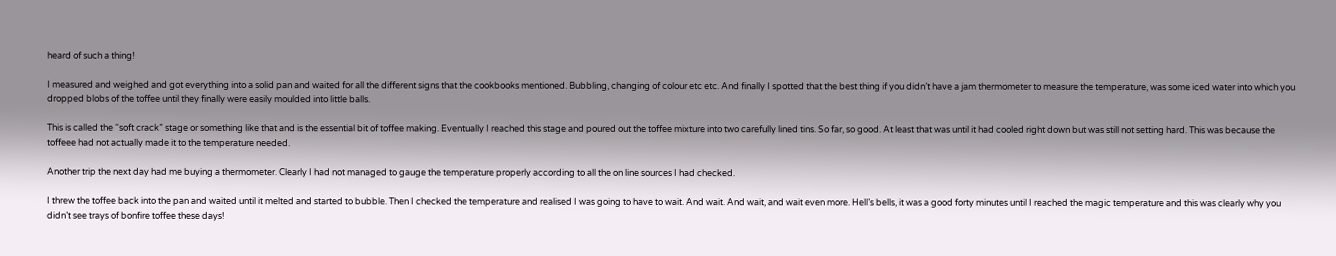heard of such a thing!

I measured and weighed and got everything into a solid pan and waited for all the different signs that the cookbooks mentioned. Bubbling, changing of colour etc etc. And finally I spotted that the best thing if you didn’t have a jam thermometer to measure the temperature, was some iced water into which you dropped blobs of the toffee until they finally were easily moulded into little balls.

This is called the “soft crack” stage or something like that and is the essential bit of toffee making. Eventually I reached this stage and poured out the toffee mixture into two carefully lined tins. So far, so good. At least that was until it had cooled right down but was still not setting hard. This was because the toffeee had not actually made it to the temperature needed.

Another trip the next day had me buying a thermometer. Clearly I had not managed to gauge the temperature properly according to all the on line sources I had checked.

I threw the toffee back into the pan and waited until it melted and started to bubble. Then I checked the temperature and realised I was going to have to wait. And wait. And wait, and wait even more. Hell’s bells, it was a good forty minutes until I reached the magic temperature and this was clearly why you didn’t see trays of bonfire toffee these days!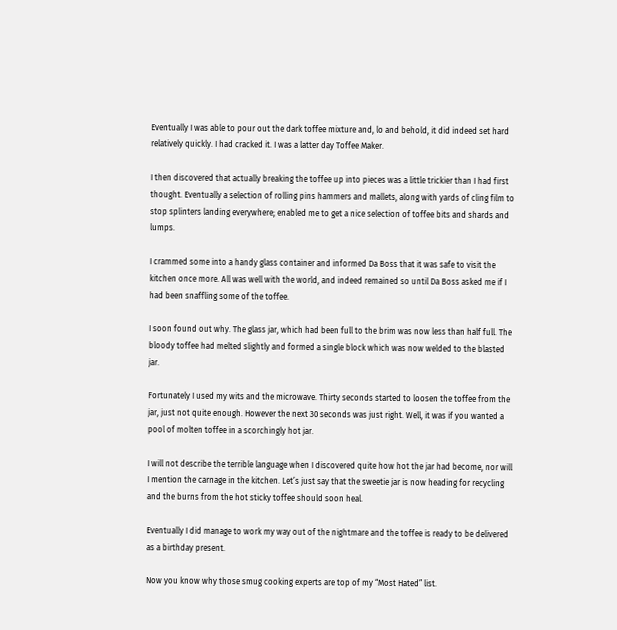Eventually I was able to pour out the dark toffee mixture and, lo and behold, it did indeed set hard relatively quickly. I had cracked it. I was a latter day Toffee Maker.

I then discovered that actually breaking the toffee up into pieces was a little trickier than I had first thought. Eventually a selection of rolling pins hammers and mallets, along with yards of cling film to stop splinters landing everywhere; enabled me to get a nice selection of toffee bits and shards and lumps.

I crammed some into a handy glass container and informed Da Boss that it was safe to visit the kitchen once more. All was well with the world, and indeed remained so until Da Boss asked me if I had been snaffling some of the toffee.

I soon found out why. The glass jar, which had been full to the brim was now less than half full. The bloody toffee had melted slightly and formed a single block which was now welded to the blasted jar.

Fortunately I used my wits and the microwave. Thirty seconds started to loosen the toffee from the jar, just not quite enough. However the next 30 seconds was just right. Well, it was if you wanted a pool of molten toffee in a scorchingly hot jar.

I will not describe the terrible language when I discovered quite how hot the jar had become, nor will I mention the carnage in the kitchen. Let’s just say that the sweetie jar is now heading for recycling and the burns from the hot sticky toffee should soon heal.

Eventually I did manage to work my way out of the nightmare and the toffee is ready to be delivered as a birthday present.

Now you know why those smug cooking experts are top of my “Most Hated” list.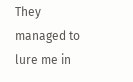They managed to lure me in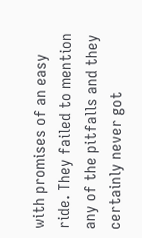with promises of an easy ride. They failed to mention any of the pitfalls and they certainly never got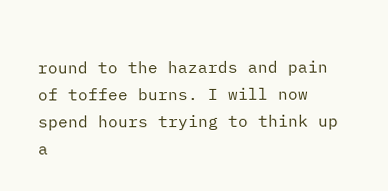round to the hazards and pain of toffee burns. I will now spend hours trying to think up a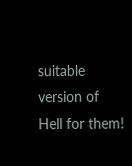suitable version of Hell for them!